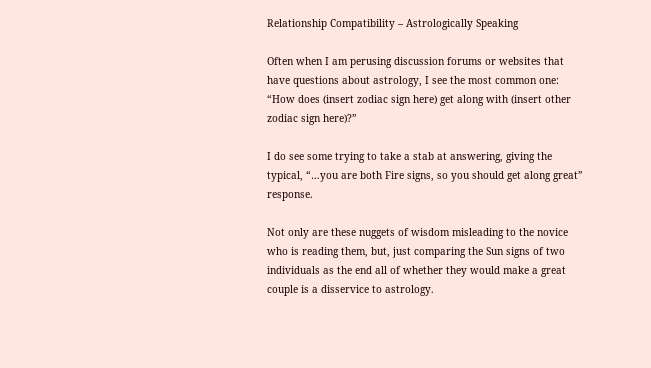Relationship Compatibility – Astrologically Speaking

Often when I am perusing discussion forums or websites that have questions about astrology, I see the most common one: “How does (insert zodiac sign here) get along with (insert other zodiac sign here)?”

I do see some trying to take a stab at answering, giving the typical, “…you are both Fire signs, so you should get along great” response.

Not only are these nuggets of wisdom misleading to the novice who is reading them, but, just comparing the Sun signs of two individuals as the end all of whether they would make a great couple is a disservice to astrology.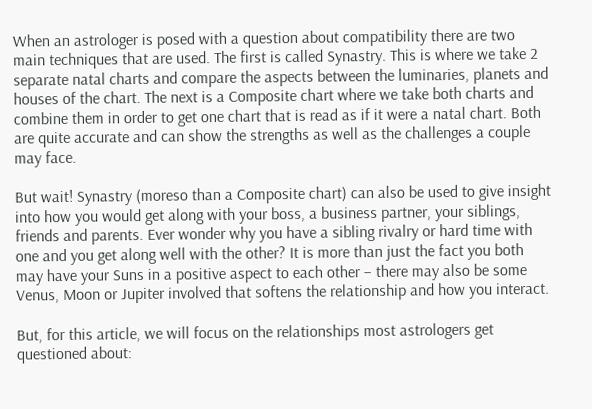When an astrologer is posed with a question about compatibility there are two main techniques that are used. The first is called Synastry. This is where we take 2 separate natal charts and compare the aspects between the luminaries, planets and houses of the chart. The next is a Composite chart where we take both charts and combine them in order to get one chart that is read as if it were a natal chart. Both are quite accurate and can show the strengths as well as the challenges a couple may face.

But wait! Synastry (moreso than a Composite chart) can also be used to give insight into how you would get along with your boss, a business partner, your siblings, friends and parents. Ever wonder why you have a sibling rivalry or hard time with one and you get along well with the other? It is more than just the fact you both may have your Suns in a positive aspect to each other – there may also be some Venus, Moon or Jupiter involved that softens the relationship and how you interact.

But, for this article, we will focus on the relationships most astrologers get questioned about: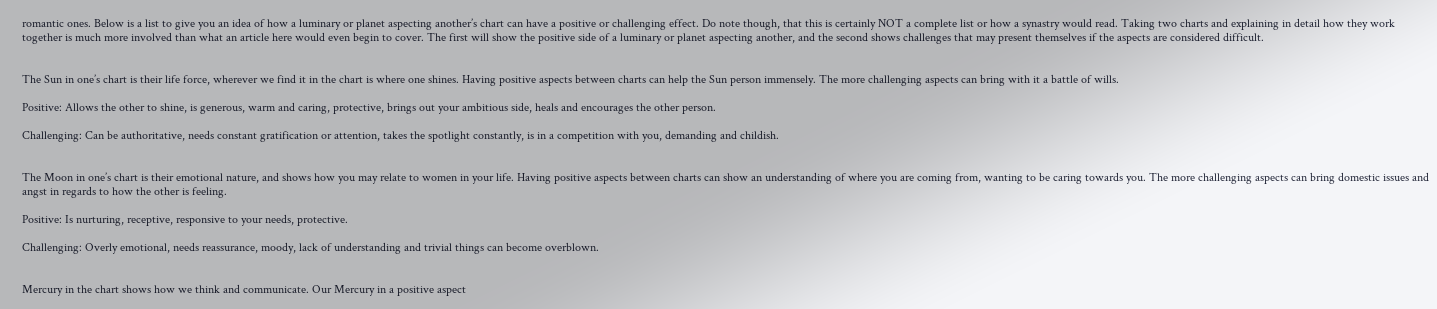romantic ones. Below is a list to give you an idea of how a luminary or planet aspecting another’s chart can have a positive or challenging effect. Do note though, that this is certainly NOT a complete list or how a synastry would read. Taking two charts and explaining in detail how they work together is much more involved than what an article here would even begin to cover. The first will show the positive side of a luminary or planet aspecting another, and the second shows challenges that may present themselves if the aspects are considered difficult.


The Sun in one’s chart is their life force, wherever we find it in the chart is where one shines. Having positive aspects between charts can help the Sun person immensely. The more challenging aspects can bring with it a battle of wills.

Positive: Allows the other to shine, is generous, warm and caring, protective, brings out your ambitious side, heals and encourages the other person.

Challenging: Can be authoritative, needs constant gratification or attention, takes the spotlight constantly, is in a competition with you, demanding and childish.


The Moon in one’s chart is their emotional nature, and shows how you may relate to women in your life. Having positive aspects between charts can show an understanding of where you are coming from, wanting to be caring towards you. The more challenging aspects can bring domestic issues and angst in regards to how the other is feeling.

Positive: Is nurturing, receptive, responsive to your needs, protective.

Challenging: Overly emotional, needs reassurance, moody, lack of understanding and trivial things can become overblown.


Mercury in the chart shows how we think and communicate. Our Mercury in a positive aspect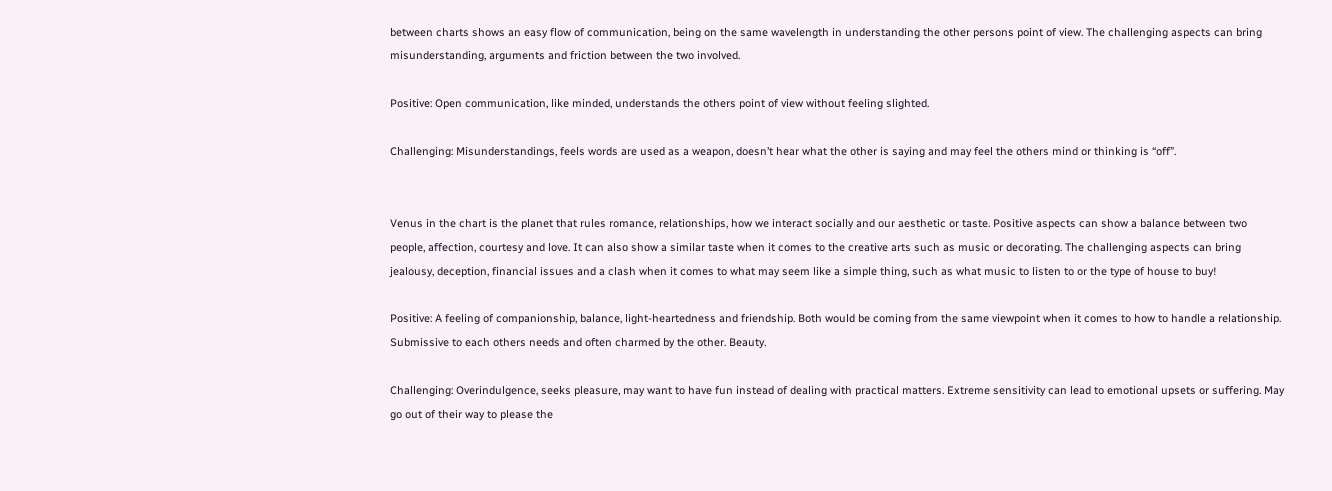between charts shows an easy flow of communication, being on the same wavelength in understanding the other persons point of view. The challenging aspects can bring misunderstanding, arguments and friction between the two involved.

Positive: Open communication, like minded, understands the others point of view without feeling slighted.

Challenging: Misunderstandings, feels words are used as a weapon, doesn’t hear what the other is saying and may feel the others mind or thinking is “off”.


Venus in the chart is the planet that rules romance, relationships, how we interact socially and our aesthetic or taste. Positive aspects can show a balance between two people, affection, courtesy and love. It can also show a similar taste when it comes to the creative arts such as music or decorating. The challenging aspects can bring jealousy, deception, financial issues and a clash when it comes to what may seem like a simple thing, such as what music to listen to or the type of house to buy!

Positive: A feeling of companionship, balance, light-heartedness and friendship. Both would be coming from the same viewpoint when it comes to how to handle a relationship. Submissive to each others needs and often charmed by the other. Beauty.

Challenging: Overindulgence, seeks pleasure, may want to have fun instead of dealing with practical matters. Extreme sensitivity can lead to emotional upsets or suffering. May go out of their way to please the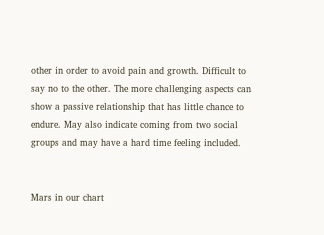other in order to avoid pain and growth. Difficult to say no to the other. The more challenging aspects can show a passive relationship that has little chance to endure. May also indicate coming from two social groups and may have a hard time feeling included.


Mars in our chart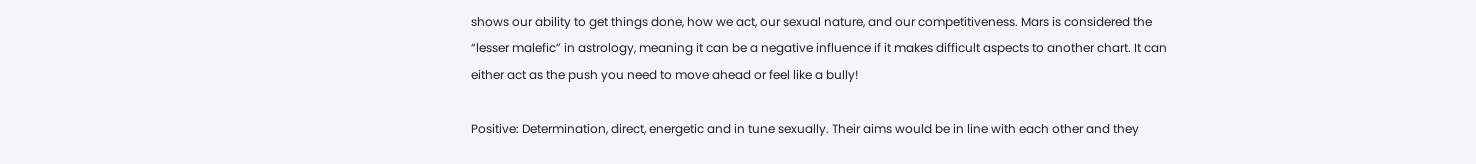shows our ability to get things done, how we act, our sexual nature, and our competitiveness. Mars is considered the “lesser malefic” in astrology, meaning it can be a negative influence if it makes difficult aspects to another chart. It can either act as the push you need to move ahead or feel like a bully!

Positive: Determination, direct, energetic and in tune sexually. Their aims would be in line with each other and they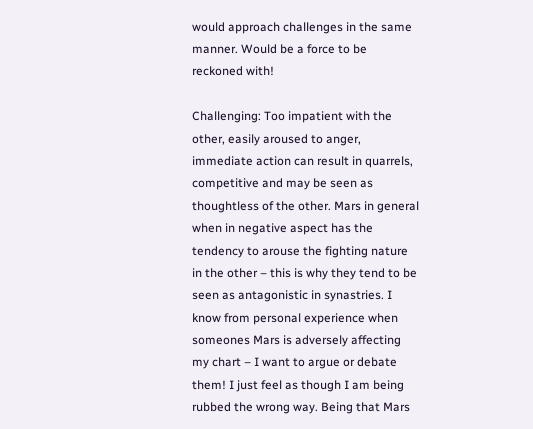would approach challenges in the same manner. Would be a force to be reckoned with!

Challenging: Too impatient with the other, easily aroused to anger, immediate action can result in quarrels, competitive and may be seen as thoughtless of the other. Mars in general when in negative aspect has the tendency to arouse the fighting nature in the other – this is why they tend to be seen as antagonistic in synastries. I know from personal experience when someones Mars is adversely affecting my chart – I want to argue or debate them! I just feel as though I am being rubbed the wrong way. Being that Mars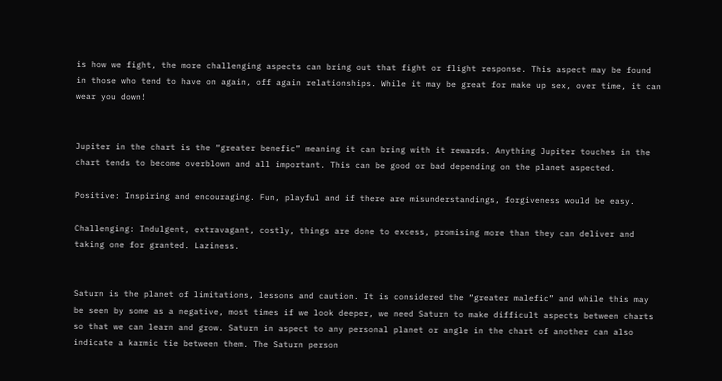is how we fight, the more challenging aspects can bring out that fight or flight response. This aspect may be found in those who tend to have on again, off again relationships. While it may be great for make up sex, over time, it can wear you down!


Jupiter in the chart is the “greater benefic” meaning it can bring with it rewards. Anything Jupiter touches in the chart tends to become overblown and all important. This can be good or bad depending on the planet aspected.

Positive: Inspiring and encouraging. Fun, playful and if there are misunderstandings, forgiveness would be easy.

Challenging: Indulgent, extravagant, costly, things are done to excess, promising more than they can deliver and taking one for granted. Laziness.


Saturn is the planet of limitations, lessons and caution. It is considered the “greater malefic” and while this may be seen by some as a negative, most times if we look deeper, we need Saturn to make difficult aspects between charts so that we can learn and grow. Saturn in aspect to any personal planet or angle in the chart of another can also indicate a karmic tie between them. The Saturn person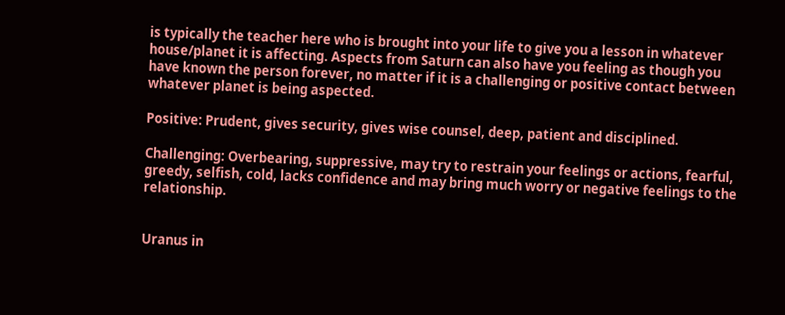is typically the teacher here who is brought into your life to give you a lesson in whatever house/planet it is affecting. Aspects from Saturn can also have you feeling as though you have known the person forever, no matter if it is a challenging or positive contact between whatever planet is being aspected.

Positive: Prudent, gives security, gives wise counsel, deep, patient and disciplined.

Challenging: Overbearing, suppressive, may try to restrain your feelings or actions, fearful, greedy, selfish, cold, lacks confidence and may bring much worry or negative feelings to the relationship.


Uranus in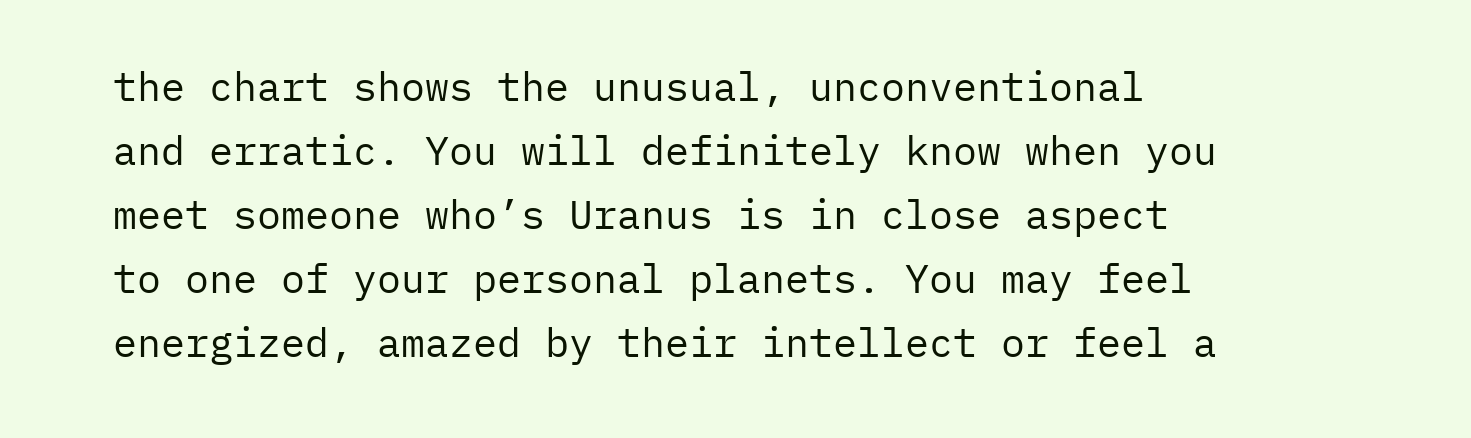the chart shows the unusual, unconventional and erratic. You will definitely know when you meet someone who’s Uranus is in close aspect to one of your personal planets. You may feel energized, amazed by their intellect or feel a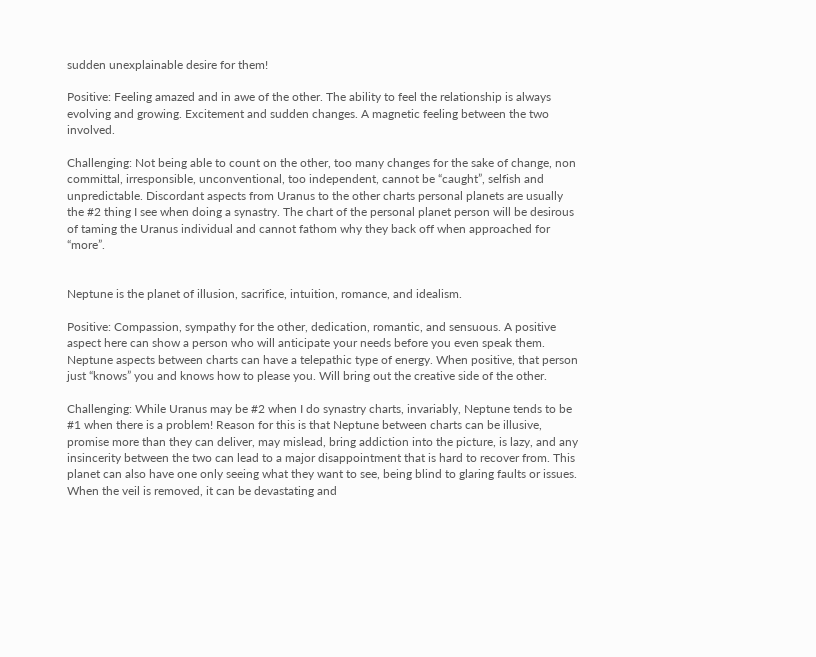sudden unexplainable desire for them!

Positive: Feeling amazed and in awe of the other. The ability to feel the relationship is always evolving and growing. Excitement and sudden changes. A magnetic feeling between the two involved.

Challenging: Not being able to count on the other, too many changes for the sake of change, non committal, irresponsible, unconventional, too independent, cannot be “caught”, selfish and unpredictable. Discordant aspects from Uranus to the other charts personal planets are usually the #2 thing I see when doing a synastry. The chart of the personal planet person will be desirous of taming the Uranus individual and cannot fathom why they back off when approached for “more”.


Neptune is the planet of illusion, sacrifice, intuition, romance, and idealism.

Positive: Compassion, sympathy for the other, dedication, romantic, and sensuous. A positive aspect here can show a person who will anticipate your needs before you even speak them. Neptune aspects between charts can have a telepathic type of energy. When positive, that person just “knows” you and knows how to please you. Will bring out the creative side of the other.

Challenging: While Uranus may be #2 when I do synastry charts, invariably, Neptune tends to be #1 when there is a problem! Reason for this is that Neptune between charts can be illusive, promise more than they can deliver, may mislead, bring addiction into the picture, is lazy, and any insincerity between the two can lead to a major disappointment that is hard to recover from. This planet can also have one only seeing what they want to see, being blind to glaring faults or issues. When the veil is removed, it can be devastating and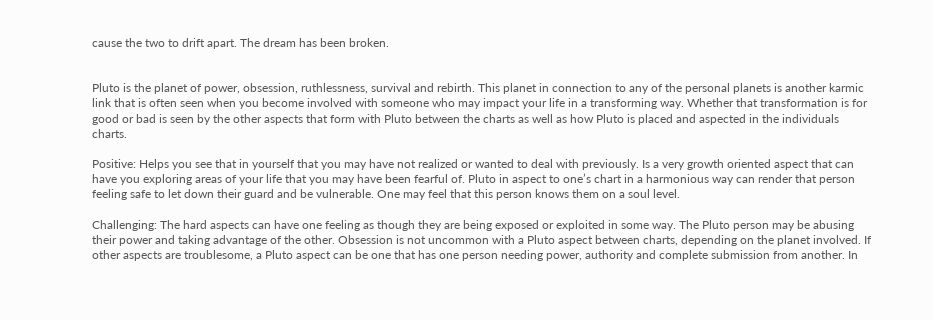cause the two to drift apart. The dream has been broken.


Pluto is the planet of power, obsession, ruthlessness, survival and rebirth. This planet in connection to any of the personal planets is another karmic link that is often seen when you become involved with someone who may impact your life in a transforming way. Whether that transformation is for good or bad is seen by the other aspects that form with Pluto between the charts as well as how Pluto is placed and aspected in the individuals charts.

Positive: Helps you see that in yourself that you may have not realized or wanted to deal with previously. Is a very growth oriented aspect that can have you exploring areas of your life that you may have been fearful of. Pluto in aspect to one’s chart in a harmonious way can render that person feeling safe to let down their guard and be vulnerable. One may feel that this person knows them on a soul level.

Challenging: The hard aspects can have one feeling as though they are being exposed or exploited in some way. The Pluto person may be abusing their power and taking advantage of the other. Obsession is not uncommon with a Pluto aspect between charts, depending on the planet involved. If other aspects are troublesome, a Pluto aspect can be one that has one person needing power, authority and complete submission from another. In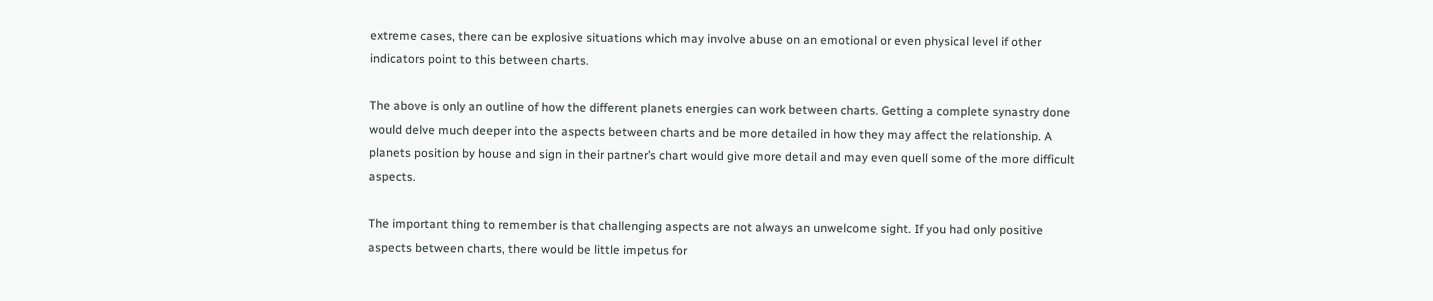extreme cases, there can be explosive situations which may involve abuse on an emotional or even physical level if other indicators point to this between charts.

The above is only an outline of how the different planets energies can work between charts. Getting a complete synastry done would delve much deeper into the aspects between charts and be more detailed in how they may affect the relationship. A planets position by house and sign in their partner’s chart would give more detail and may even quell some of the more difficult aspects.

The important thing to remember is that challenging aspects are not always an unwelcome sight. If you had only positive aspects between charts, there would be little impetus for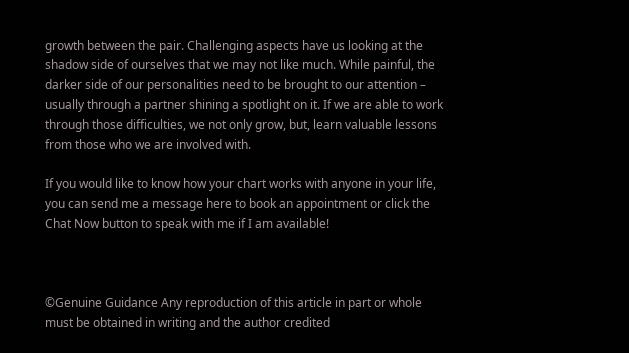growth between the pair. Challenging aspects have us looking at the shadow side of ourselves that we may not like much. While painful, the darker side of our personalities need to be brought to our attention – usually through a partner shining a spotlight on it. If we are able to work through those difficulties, we not only grow, but, learn valuable lessons from those who we are involved with.

If you would like to know how your chart works with anyone in your life, you can send me a message here to book an appointment or click the Chat Now button to speak with me if I am available!



©Genuine Guidance Any reproduction of this article in part or whole must be obtained in writing and the author credited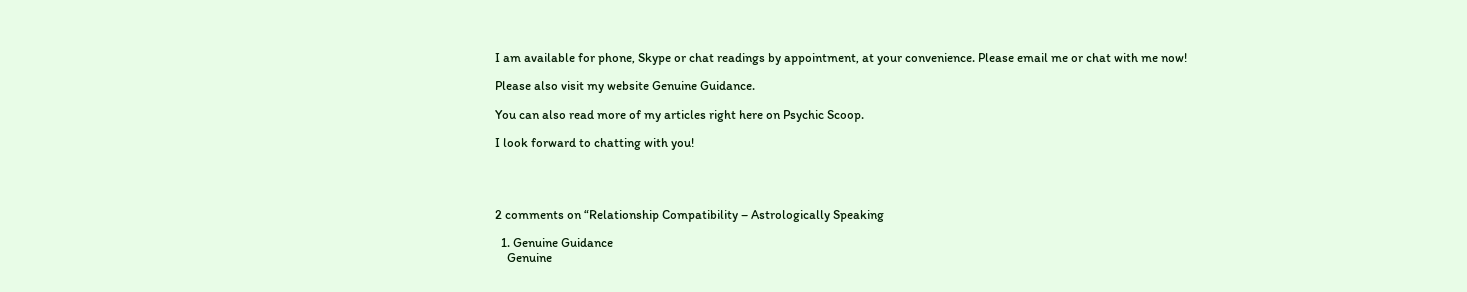I am available for phone, Skype or chat readings by appointment, at your convenience. Please email me or chat with me now!

Please also visit my website Genuine Guidance.

You can also read more of my articles right here on Psychic Scoop.

I look forward to chatting with you!




2 comments on “Relationship Compatibility – Astrologically Speaking

  1. Genuine Guidance
    Genuine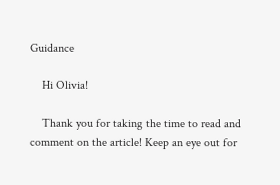Guidance

    Hi Olivia!

    Thank you for taking the time to read and comment on the article! Keep an eye out for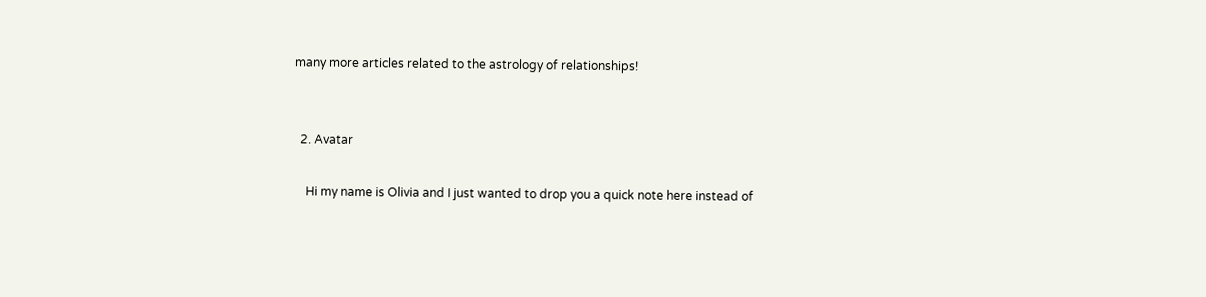many more articles related to the astrology of relationships!


  2. Avatar

    Hi my name is Olivia and I just wanted to drop you a quick note here instead of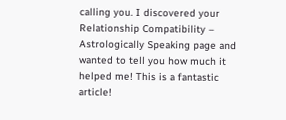calling you. I discovered your Relationship Compatibility – Astrologically Speaking page and wanted to tell you how much it helped me! This is a fantastic article!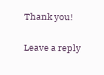Thank you!

Leave a reply